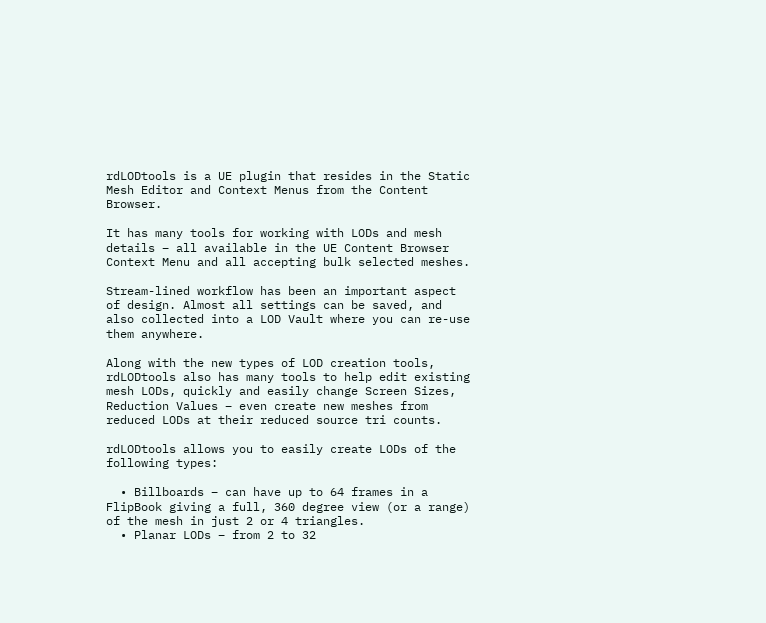rdLODtools is a UE plugin that resides in the Static Mesh Editor and Context Menus from the Content Browser.

It has many tools for working with LODs and mesh details – all available in the UE Content Browser Context Menu and all accepting bulk selected meshes.

Stream-lined workflow has been an important aspect of design. Almost all settings can be saved, and also collected into a LOD Vault where you can re-use them anywhere.

Along with the new types of LOD creation tools, rdLODtools also has many tools to help edit existing mesh LODs, quickly and easily change Screen Sizes, Reduction Values – even create new meshes from reduced LODs at their reduced source tri counts.

rdLODtools allows you to easily create LODs of the following types:

  • Billboards – can have up to 64 frames in a FlipBook giving a full, 360 degree view (or a range) of the mesh in just 2 or 4 triangles.
  • Planar LODs – from 2 to 32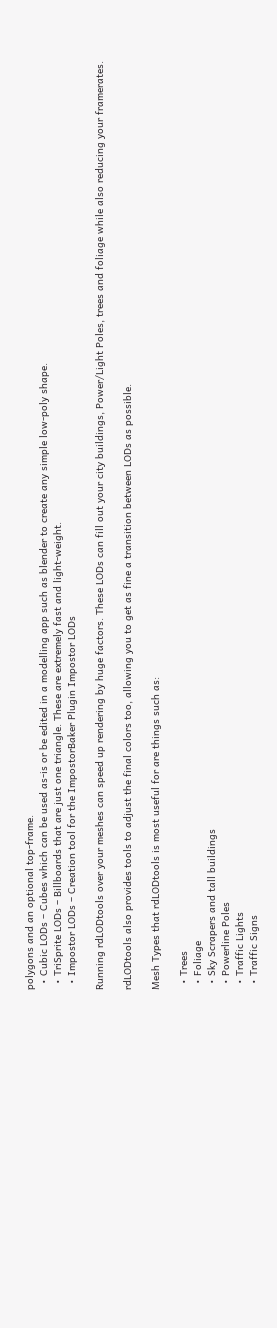polygons and an optional top-frame.
  • Cubic LODs – Cubes which can be used as-is or be edited in a modelling app such as blender to create any simple low-poly shape.
  • TriSprite LODs – Billboards that are just one triangle. These are extremely fast and light-weight.
  • Impostor LODs – Creation tool for the ImpostorBaker Plugin Impostor LODs

Running rdLODtools over your meshes can speed up rendering by huge factors. These LODs can fill out your city buildings, Power/Light Poles, trees and foliage while also reducing your framerates.

rdLODtools also provides tools to adjust the final colors too, allowing you to get as fine a transition between LODs as possible.

Mesh Types that rdLODtools is most useful for are things such as:

  • Trees
  • Foliage
  • Sky Scrapers and tall buildings
  • Powerline Poles
  • Traffic Lights
  • Traffic Signs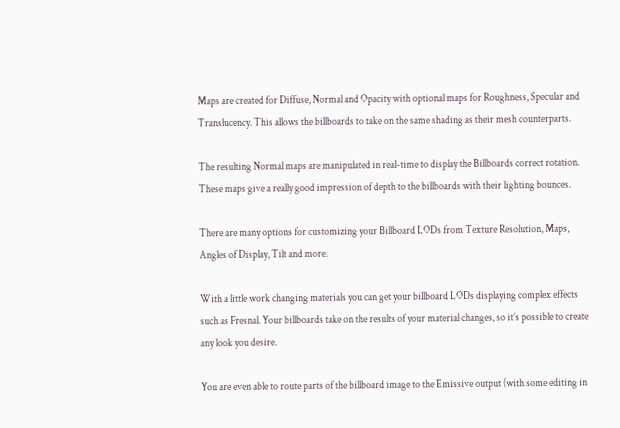Maps are created for Diffuse, Normal and Opacity with optional maps for Roughness, Specular and Translucency. This allows the billboards to take on the same shading as their mesh counterparts.

The resulting Normal maps are manipulated in real-time to display the Billboards correct rotation. These maps give a really good impression of depth to the billboards with their lighting bounces.

There are many options for customizing your Billboard LODs from Texture Resolution, Maps, Angles of Display, Tilt and more.

With a little work changing materials you can get your billboard LODs displaying complex effects such as Fresnal. Your billboards take on the results of your material changes, so it’s possible to create any look you desire.

You are even able to route parts of the billboard image to the Emissive output (with some editing in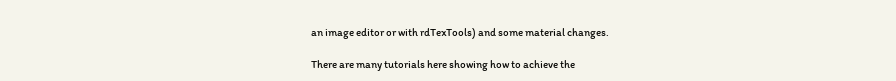an image editor or with rdTexTools) and some material changes.

There are many tutorials here showing how to achieve the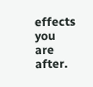effects you are after.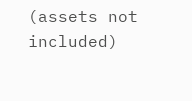(assets not included)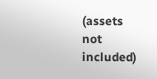(assets not included)